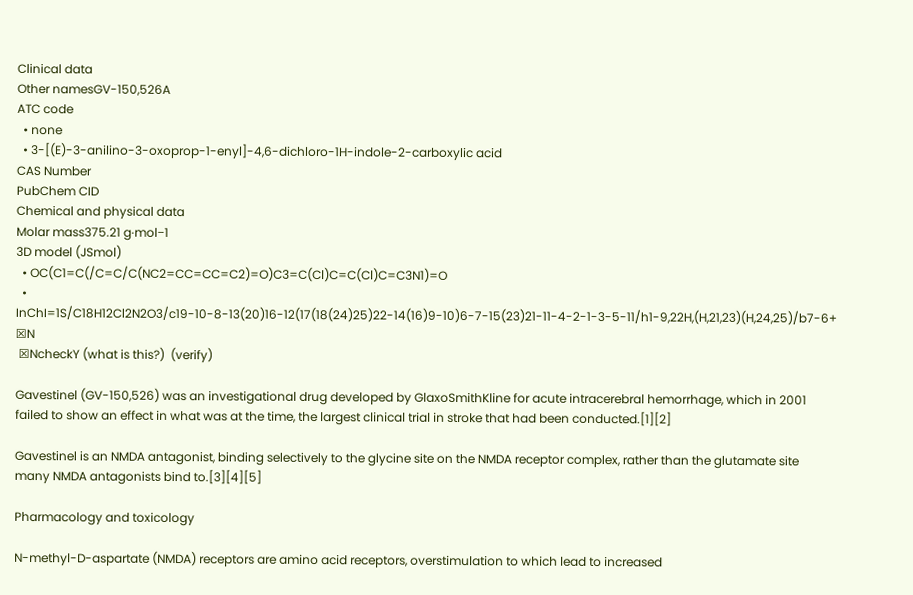Clinical data
Other namesGV-150,526A
ATC code
  • none
  • 3-[(E)-3-anilino-3-oxoprop-1-enyl]-4,6-dichloro-1H-indole-2-carboxylic acid
CAS Number
PubChem CID
Chemical and physical data
Molar mass375.21 g·mol−1
3D model (JSmol)
  • OC(C1=C(/C=C/C(NC2=CC=CC=C2)=O)C3=C(Cl)C=C(Cl)C=C3N1)=O
  • InChI=1S/C18H12Cl2N2O3/c19-10-8-13(20)16-12(17(18(24)25)22-14(16)9-10)6-7-15(23)21-11-4-2-1-3-5-11/h1-9,22H,(H,21,23)(H,24,25)/b7-6+ ☒N
 ☒NcheckY (what is this?)  (verify)

Gavestinel (GV-150,526) was an investigational drug developed by GlaxoSmithKline for acute intracerebral hemorrhage, which in 2001 failed to show an effect in what was at the time, the largest clinical trial in stroke that had been conducted.[1][2]

Gavestinel is an NMDA antagonist, binding selectively to the glycine site on the NMDA receptor complex, rather than the glutamate site many NMDA antagonists bind to.[3][4][5]

Pharmacology and toxicology

N-methyl-D-aspartate (NMDA) receptors are amino acid receptors, overstimulation to which lead to increased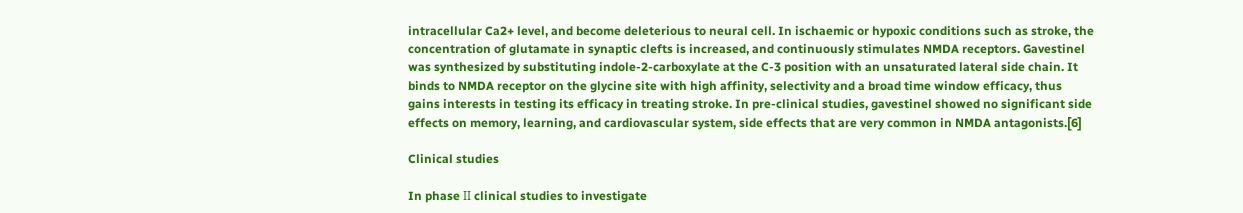intracellular Ca2+ level, and become deleterious to neural cell. In ischaemic or hypoxic conditions such as stroke, the concentration of glutamate in synaptic clefts is increased, and continuously stimulates NMDA receptors. Gavestinel was synthesized by substituting indole-2-carboxylate at the C-3 position with an unsaturated lateral side chain. It binds to NMDA receptor on the glycine site with high affinity, selectivity and a broad time window efficacy, thus gains interests in testing its efficacy in treating stroke. In pre-clinical studies, gavestinel showed no significant side effects on memory, learning, and cardiovascular system, side effects that are very common in NMDA antagonists.[6]

Clinical studies

In phase ΙΙ clinical studies to investigate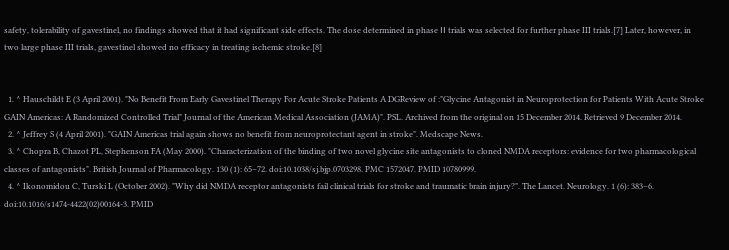safety, tolerability of gavestinel, no findings showed that it had significant side effects. The dose determined in phase ΙΙ trials was selected for further phase III trials.[7] Later, however, in two large phase III trials, gavestinel showed no efficacy in treating ischemic stroke.[8]


  1. ^ Hauschildt E (3 April 2001). "No Benefit From Early Gavestinel Therapy For Acute Stroke Patients A DGReview of :"Glycine Antagonist in Neuroprotection for Patients With Acute Stroke GAIN Americas: A Randomized Controlled Trial" Journal of the American Medical Association (JAMA)". PSL. Archived from the original on 15 December 2014. Retrieved 9 December 2014.
  2. ^ Jeffrey S (4 April 2001). "GAIN Americas trial again shows no benefit from neuroprotectant agent in stroke". Medscape News.
  3. ^ Chopra B, Chazot PL, Stephenson FA (May 2000). "Characterization of the binding of two novel glycine site antagonists to cloned NMDA receptors: evidence for two pharmacological classes of antagonists". British Journal of Pharmacology. 130 (1): 65–72. doi:10.1038/sj.bjp.0703298. PMC 1572047. PMID 10780999.
  4. ^ Ikonomidou C, Turski L (October 2002). "Why did NMDA receptor antagonists fail clinical trials for stroke and traumatic brain injury?". The Lancet. Neurology. 1 (6): 383–6. doi:10.1016/s1474-4422(02)00164-3. PMID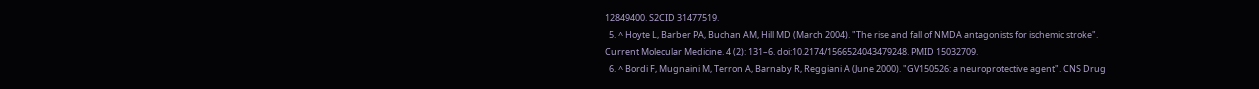12849400. S2CID 31477519.
  5. ^ Hoyte L, Barber PA, Buchan AM, Hill MD (March 2004). "The rise and fall of NMDA antagonists for ischemic stroke". Current Molecular Medicine. 4 (2): 131–6. doi:10.2174/1566524043479248. PMID 15032709.
  6. ^ Bordi F, Mugnaini M, Terron A, Barnaby R, Reggiani A (June 2000). "GV150526: a neuroprotective agent". CNS Drug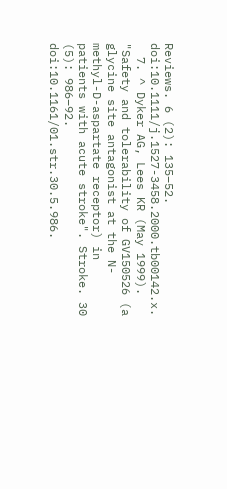Reviews. 6 (2): 135–52. doi:10.1111/j.1527-3458.2000.tb00142.x.
  7. ^ Dyker AG, Lees KR (May 1999). "Safety and tolerability of GV150526 (a glycine site antagonist at the N-methyl-D-aspartate receptor) in patients with acute stroke". Stroke. 30 (5): 986–92. doi:10.1161/01.str.30.5.986.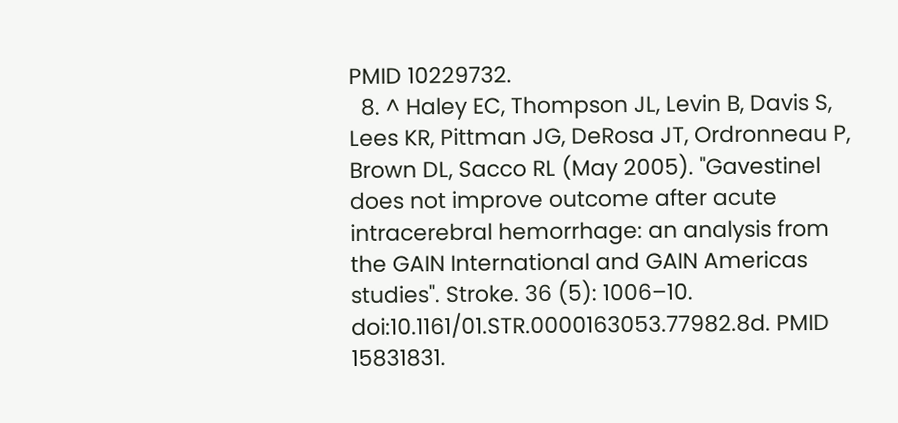PMID 10229732.
  8. ^ Haley EC, Thompson JL, Levin B, Davis S, Lees KR, Pittman JG, DeRosa JT, Ordronneau P, Brown DL, Sacco RL (May 2005). "Gavestinel does not improve outcome after acute intracerebral hemorrhage: an analysis from the GAIN International and GAIN Americas studies". Stroke. 36 (5): 1006–10. doi:10.1161/01.STR.0000163053.77982.8d. PMID 15831831.